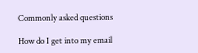Commonly asked questions

How do I get into my email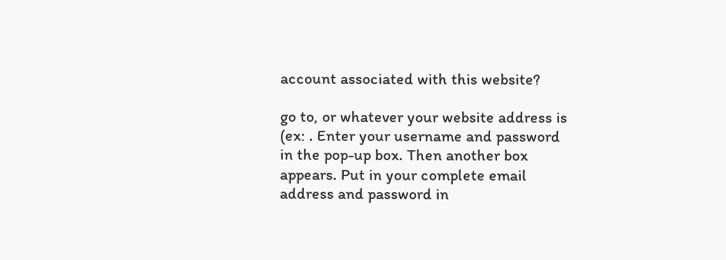account associated with this website?

go to, or whatever your website address is (ex: . Enter your username and password in the pop-up box. Then another box appears. Put in your complete email address and password in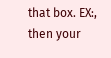that box. EX:, then your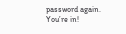password again. You’re in!